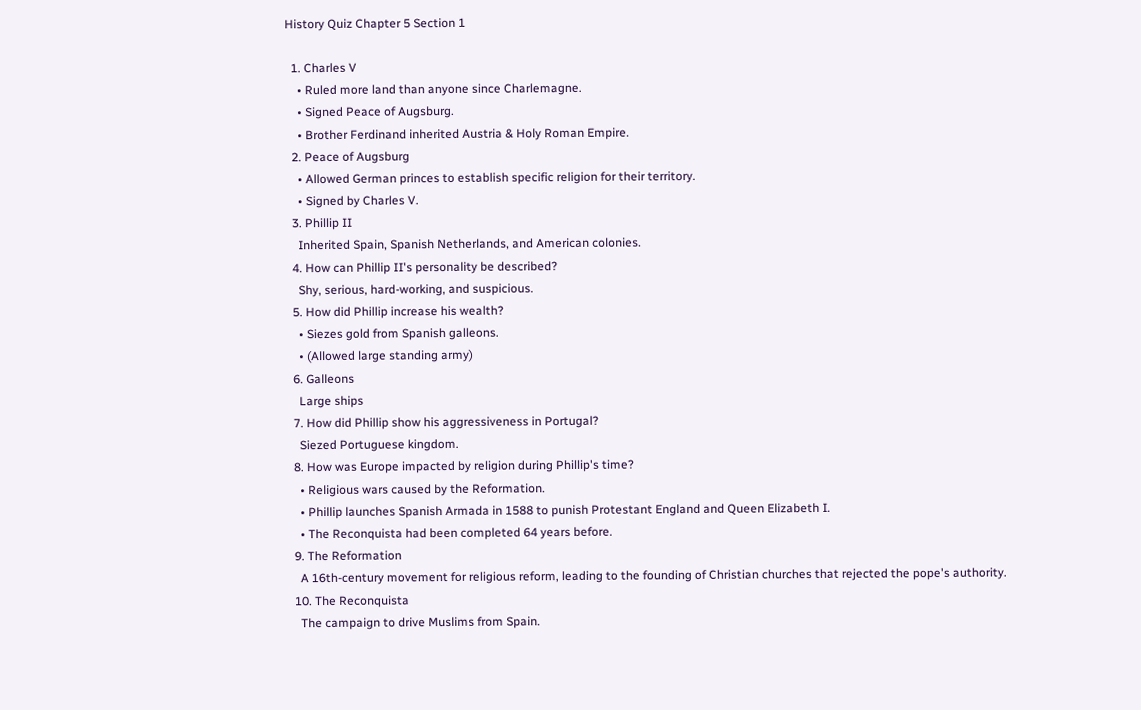History Quiz Chapter 5 Section 1

  1. Charles V
    • Ruled more land than anyone since Charlemagne.
    • Signed Peace of Augsburg.
    • Brother Ferdinand inherited Austria & Holy Roman Empire.
  2. Peace of Augsburg
    • Allowed German princes to establish specific religion for their territory.
    • Signed by Charles V.
  3. Phillip II
    Inherited Spain, Spanish Netherlands, and American colonies.
  4. How can Phillip II's personality be described?
    Shy, serious, hard-working, and suspicious.
  5. How did Phillip increase his wealth?
    • Siezes gold from Spanish galleons.
    • (Allowed large standing army)
  6. Galleons
    Large ships
  7. How did Phillip show his aggressiveness in Portugal?
    Siezed Portuguese kingdom.
  8. How was Europe impacted by religion during Phillip's time?
    • Religious wars caused by the Reformation.
    • Phillip launches Spanish Armada in 1588 to punish Protestant England and Queen Elizabeth I.
    • The Reconquista had been completed 64 years before.
  9. The Reformation
    A 16th-century movement for religious reform, leading to the founding of Christian churches that rejected the pope's authority.
  10. The Reconquista
    The campaign to drive Muslims from Spain.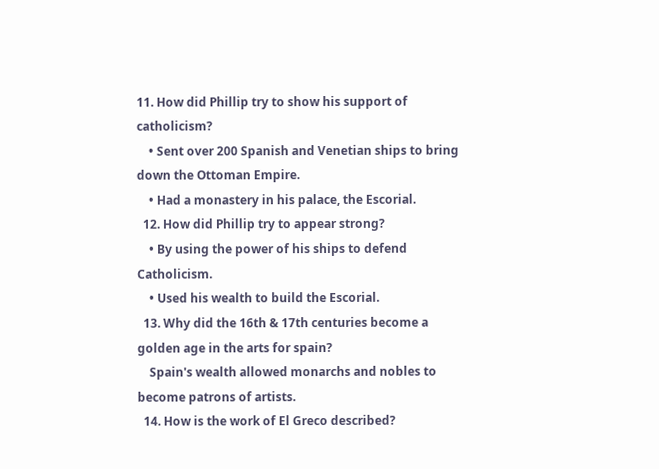11. How did Phillip try to show his support of catholicism?
    • Sent over 200 Spanish and Venetian ships to bring down the Ottoman Empire.
    • Had a monastery in his palace, the Escorial.
  12. How did Phillip try to appear strong?
    • By using the power of his ships to defend Catholicism.
    • Used his wealth to build the Escorial.
  13. Why did the 16th & 17th centuries become a golden age in the arts for spain?
    Spain's wealth allowed monarchs and nobles to become patrons of artists.
  14. How is the work of El Greco described?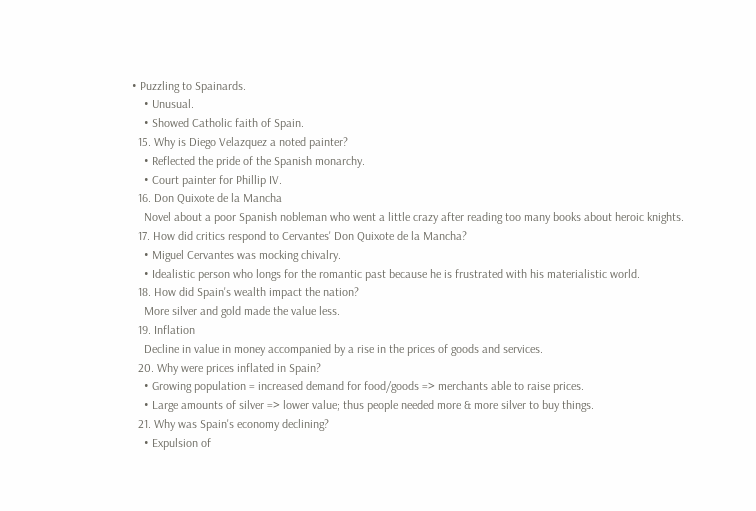• Puzzling to Spainards.
    • Unusual.
    • Showed Catholic faith of Spain.
  15. Why is Diego Velazquez a noted painter?
    • Reflected the pride of the Spanish monarchy.
    • Court painter for Phillip IV.
  16. Don Quixote de la Mancha
    Novel about a poor Spanish nobleman who went a little crazy after reading too many books about heroic knights.
  17. How did critics respond to Cervantes' Don Quixote de la Mancha?
    • Miguel Cervantes was mocking chivalry.
    • Idealistic person who longs for the romantic past because he is frustrated with his materialistic world.
  18. How did Spain's wealth impact the nation?
    More silver and gold made the value less.
  19. Inflation
    Decline in value in money accompanied by a rise in the prices of goods and services.
  20. Why were prices inflated in Spain?
    • Growing population = increased demand for food/goods => merchants able to raise prices.
    • Large amounts of silver => lower value; thus people needed more & more silver to buy things.
  21. Why was Spain's economy declining?
    • Expulsion of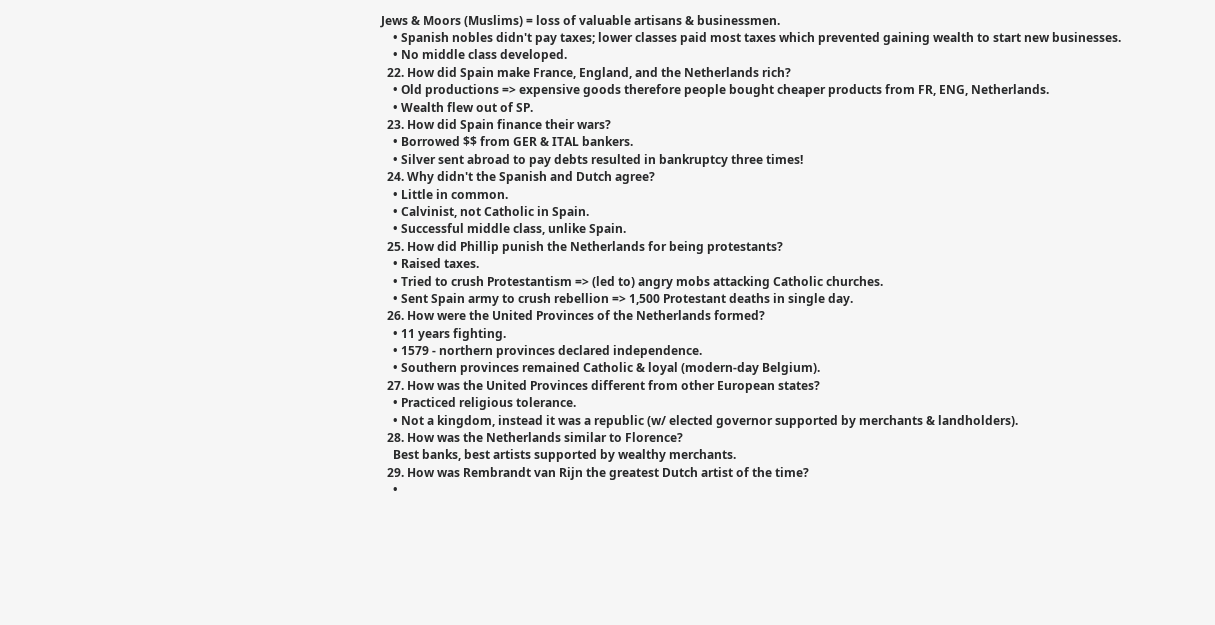Jews & Moors (Muslims) = loss of valuable artisans & businessmen.
    • Spanish nobles didn't pay taxes; lower classes paid most taxes which prevented gaining wealth to start new businesses.
    • No middle class developed.
  22. How did Spain make France, England, and the Netherlands rich?
    • Old productions => expensive goods therefore people bought cheaper products from FR, ENG, Netherlands.
    • Wealth flew out of SP.
  23. How did Spain finance their wars?
    • Borrowed $$ from GER & ITAL bankers.
    • Silver sent abroad to pay debts resulted in bankruptcy three times!
  24. Why didn't the Spanish and Dutch agree?
    • Little in common.
    • Calvinist, not Catholic in Spain.
    • Successful middle class, unlike Spain.
  25. How did Phillip punish the Netherlands for being protestants?
    • Raised taxes.
    • Tried to crush Protestantism => (led to) angry mobs attacking Catholic churches.
    • Sent Spain army to crush rebellion => 1,500 Protestant deaths in single day.
  26. How were the United Provinces of the Netherlands formed?
    • 11 years fighting.
    • 1579 - northern provinces declared independence.
    • Southern provinces remained Catholic & loyal (modern-day Belgium).
  27. How was the United Provinces different from other European states?
    • Practiced religious tolerance.
    • Not a kingdom, instead it was a republic (w/ elected governor supported by merchants & landholders).
  28. How was the Netherlands similar to Florence?
    Best banks, best artists supported by wealthy merchants.
  29. How was Rembrandt van Rijn the greatest Dutch artist of the time?
    •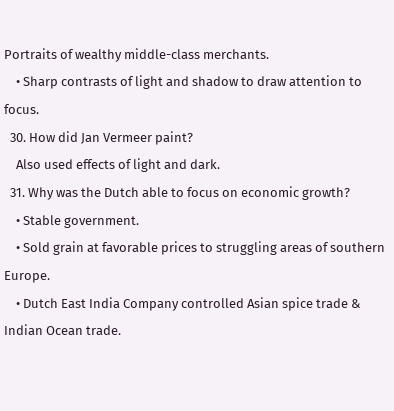Portraits of wealthy middle-class merchants.
    • Sharp contrasts of light and shadow to draw attention to focus.
  30. How did Jan Vermeer paint?
    Also used effects of light and dark.
  31. Why was the Dutch able to focus on economic growth?
    • Stable government.
    • Sold grain at favorable prices to struggling areas of southern Europe.
    • Dutch East India Company controlled Asian spice trade & Indian Ocean trade.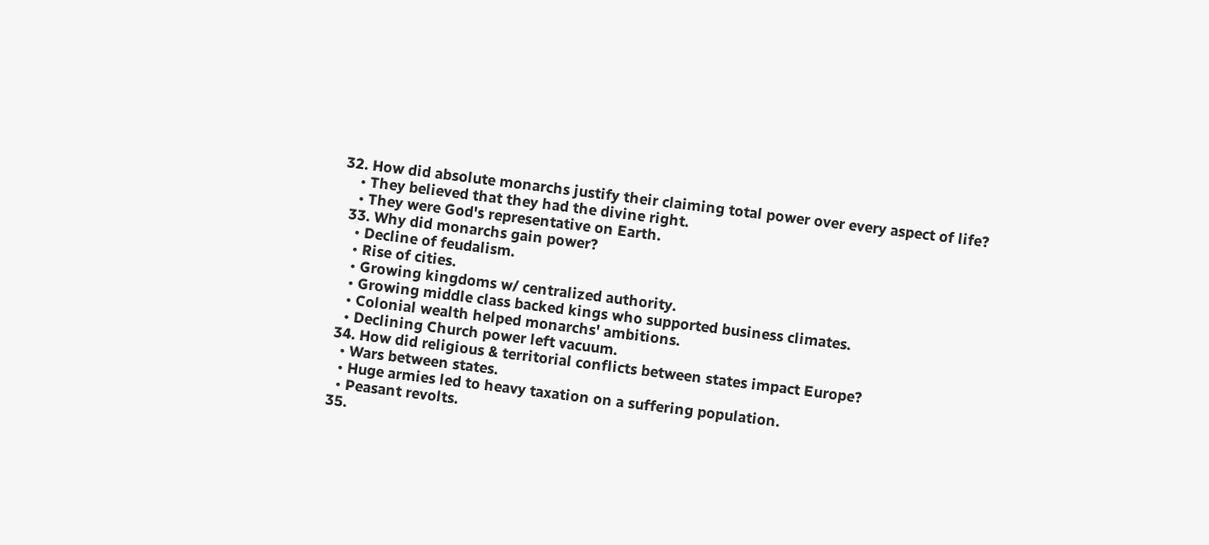32. How did absolute monarchs justify their claiming total power over every aspect of life?
    • They believed that they had the divine right.
    • They were God's representative on Earth.
  33. Why did monarchs gain power?
    • Decline of feudalism.
    • Rise of cities.
    • Growing kingdoms w/ centralized authority.
    • Growing middle class backed kings who supported business climates.
    • Colonial wealth helped monarchs' ambitions.
    • Declining Church power left vacuum.
  34. How did religious & territorial conflicts between states impact Europe?
    • Wars between states.
    • Huge armies led to heavy taxation on a suffering population.
    • Peasant revolts.
  35.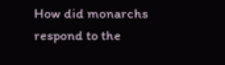How did monarchs respond to the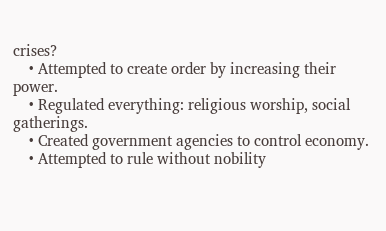crises?
    • Attempted to create order by increasing their power.
    • Regulated everything: religious worship, social gatherings.
    • Created government agencies to control economy.
    • Attempted to rule without nobility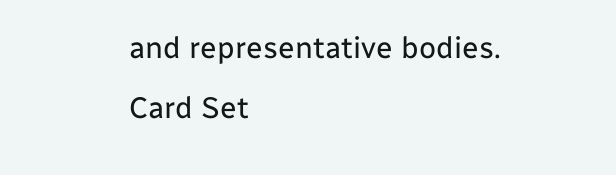and representative bodies.
Card Set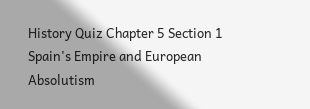History Quiz Chapter 5 Section 1
Spain's Empire and European Absolutism